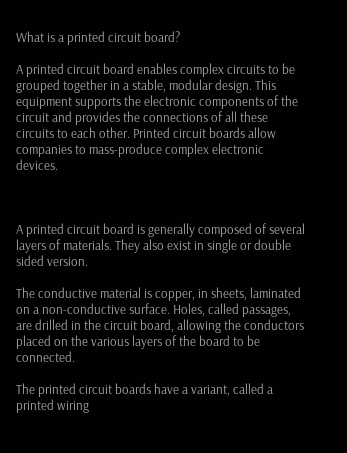What is a printed circuit board?

A printed circuit board enables complex circuits to be grouped together in a stable, modular design. This equipment supports the electronic components of the circuit and provides the connections of all these circuits to each other. Printed circuit boards allow companies to mass-produce complex electronic devices.



A printed circuit board is generally composed of several layers of materials. They also exist in single or double sided version.

The conductive material is copper, in sheets, laminated on a non-conductive surface. Holes, called passages, are drilled in the circuit board, allowing the conductors placed on the various layers of the board to be connected.

The printed circuit boards have a variant, called a printed wiring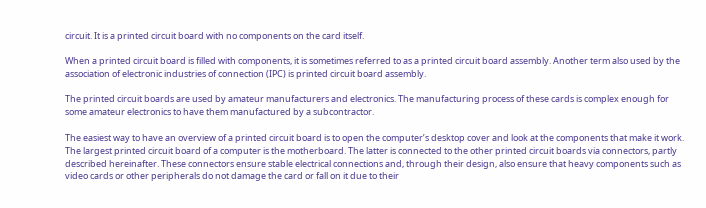circuit. It is a printed circuit board with no components on the card itself.

When a printed circuit board is filled with components, it is sometimes referred to as a printed circuit board assembly. Another term also used by the association of electronic industries of connection (IPC) is printed circuit board assembly.

The printed circuit boards are used by amateur manufacturers and electronics. The manufacturing process of these cards is complex enough for some amateur electronics to have them manufactured by a subcontractor.

The easiest way to have an overview of a printed circuit board is to open the computer’s desktop cover and look at the components that make it work. The largest printed circuit board of a computer is the motherboard. The latter is connected to the other printed circuit boards via connectors, partly described hereinafter. These connectors ensure stable electrical connections and, through their design, also ensure that heavy components such as video cards or other peripherals do not damage the card or fall on it due to their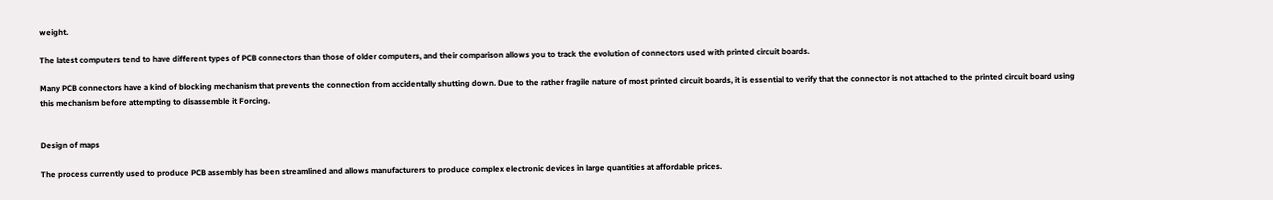weight.

The latest computers tend to have different types of PCB connectors than those of older computers, and their comparison allows you to track the evolution of connectors used with printed circuit boards.

Many PCB connectors have a kind of blocking mechanism that prevents the connection from accidentally shutting down. Due to the rather fragile nature of most printed circuit boards, it is essential to verify that the connector is not attached to the printed circuit board using this mechanism before attempting to disassemble it Forcing.


Design of maps

The process currently used to produce PCB assembly has been streamlined and allows manufacturers to produce complex electronic devices in large quantities at affordable prices.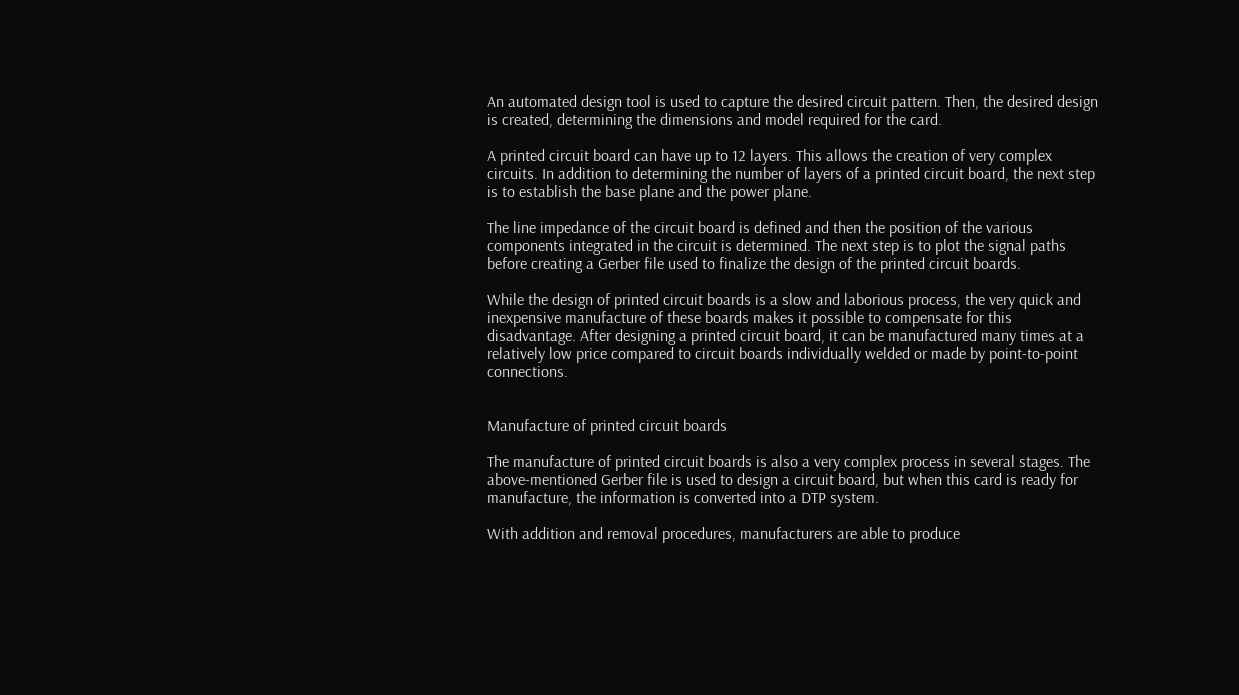An automated design tool is used to capture the desired circuit pattern. Then, the desired design is created, determining the dimensions and model required for the card.

A printed circuit board can have up to 12 layers. This allows the creation of very complex circuits. In addition to determining the number of layers of a printed circuit board, the next step is to establish the base plane and the power plane.

The line impedance of the circuit board is defined and then the position of the various components integrated in the circuit is determined. The next step is to plot the signal paths before creating a Gerber file used to finalize the design of the printed circuit boards.

While the design of printed circuit boards is a slow and laborious process, the very quick and inexpensive manufacture of these boards makes it possible to compensate for this disadvantage. After designing a printed circuit board, it can be manufactured many times at a relatively low price compared to circuit boards individually welded or made by point-to-point connections.


Manufacture of printed circuit boards

The manufacture of printed circuit boards is also a very complex process in several stages. The above-mentioned Gerber file is used to design a circuit board, but when this card is ready for manufacture, the information is converted into a DTP system.

With addition and removal procedures, manufacturers are able to produce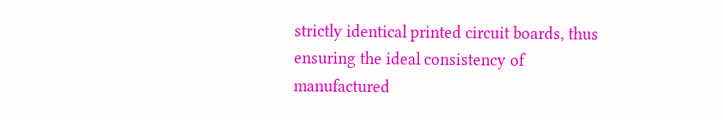strictly identical printed circuit boards, thus ensuring the ideal consistency of manufactured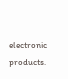electronic products.